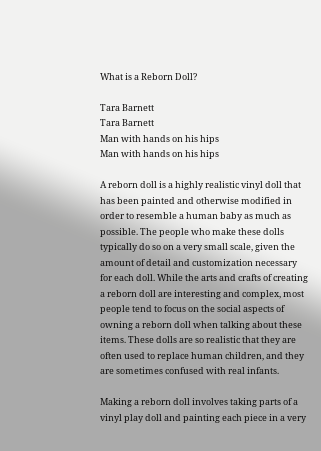What is a Reborn Doll?

Tara Barnett
Tara Barnett
Man with hands on his hips
Man with hands on his hips

A reborn doll is a highly realistic vinyl doll that has been painted and otherwise modified in order to resemble a human baby as much as possible. The people who make these dolls typically do so on a very small scale, given the amount of detail and customization necessary for each doll. While the arts and crafts of creating a reborn doll are interesting and complex, most people tend to focus on the social aspects of owning a reborn doll when talking about these items. These dolls are so realistic that they are often used to replace human children, and they are sometimes confused with real infants.

Making a reborn doll involves taking parts of a vinyl play doll and painting each piece in a very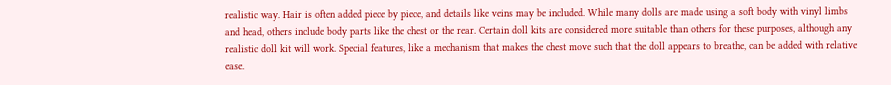realistic way. Hair is often added piece by piece, and details like veins may be included. While many dolls are made using a soft body with vinyl limbs and head, others include body parts like the chest or the rear. Certain doll kits are considered more suitable than others for these purposes, although any realistic doll kit will work. Special features, like a mechanism that makes the chest move such that the doll appears to breathe, can be added with relative ease.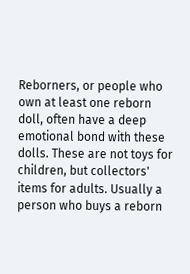Reborners, or people who own at least one reborn doll, often have a deep emotional bond with these dolls. These are not toys for children, but collectors' items for adults. Usually a person who buys a reborn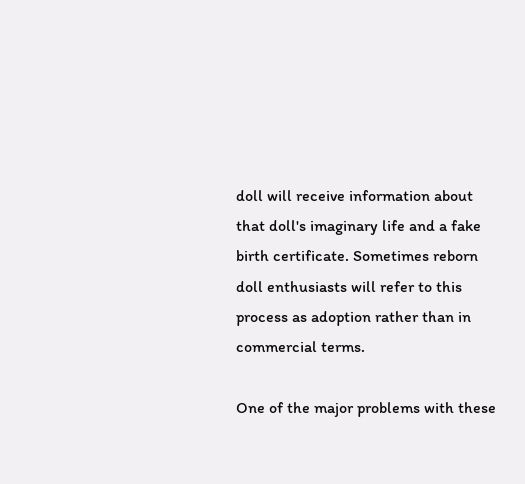doll will receive information about that doll's imaginary life and a fake birth certificate. Sometimes reborn doll enthusiasts will refer to this process as adoption rather than in commercial terms.

One of the major problems with these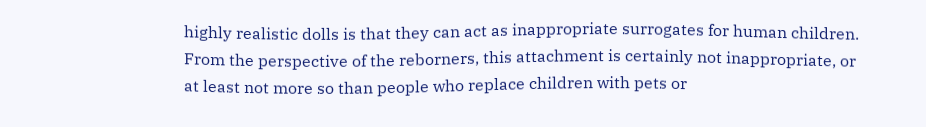highly realistic dolls is that they can act as inappropriate surrogates for human children. From the perspective of the reborners, this attachment is certainly not inappropriate, or at least not more so than people who replace children with pets or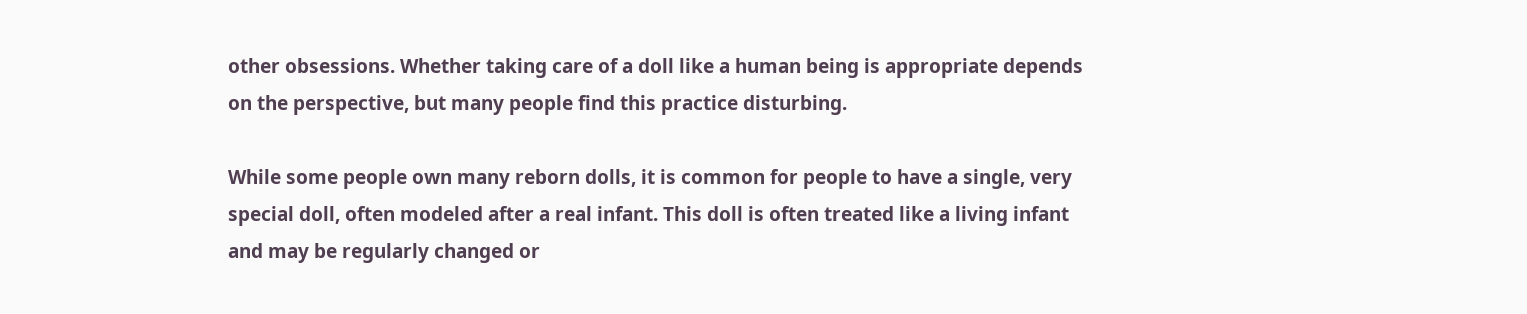other obsessions. Whether taking care of a doll like a human being is appropriate depends on the perspective, but many people find this practice disturbing.

While some people own many reborn dolls, it is common for people to have a single, very special doll, often modeled after a real infant. This doll is often treated like a living infant and may be regularly changed or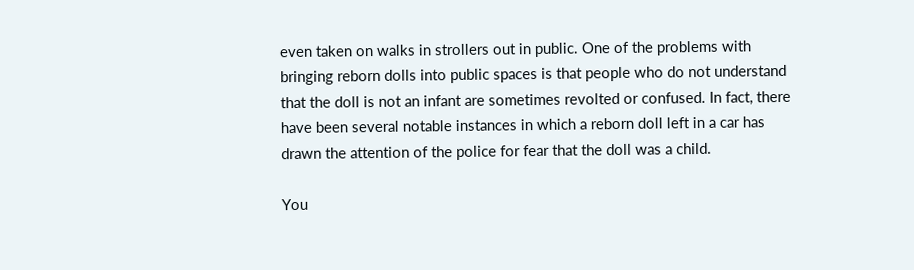even taken on walks in strollers out in public. One of the problems with bringing reborn dolls into public spaces is that people who do not understand that the doll is not an infant are sometimes revolted or confused. In fact, there have been several notable instances in which a reborn doll left in a car has drawn the attention of the police for fear that the doll was a child.

You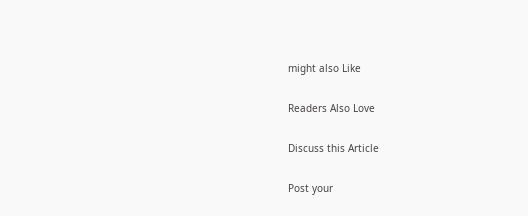might also Like

Readers Also Love

Discuss this Article

Post your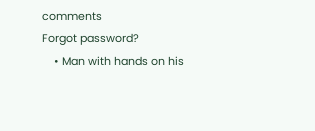comments
Forgot password?
    • Man with hands on his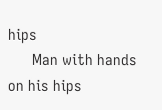hips
      Man with hands on his hips